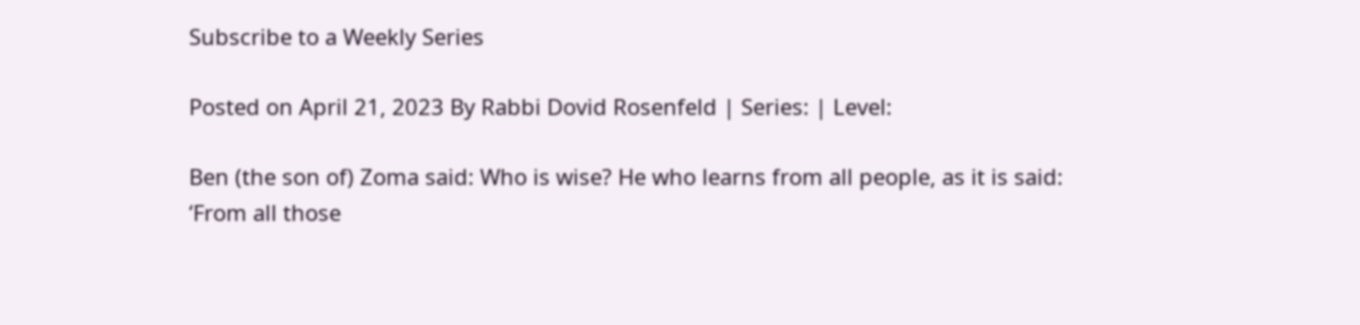Subscribe to a Weekly Series

Posted on April 21, 2023 By Rabbi Dovid Rosenfeld | Series: | Level:

Ben (the son of) Zoma said: Who is wise? He who learns from all people, as it is said: ‘From all those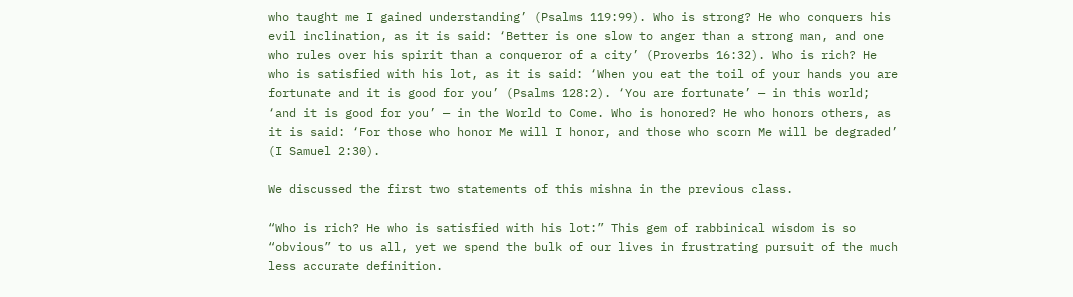who taught me I gained understanding’ (Psalms 119:99). Who is strong? He who conquers his evil inclination, as it is said: ‘Better is one slow to anger than a strong man, and one who rules over his spirit than a conqueror of a city’ (Proverbs 16:32). Who is rich? He who is satisfied with his lot, as it is said: ‘When you eat the toil of your hands you are fortunate and it is good for you’ (Psalms 128:2). ‘You are fortunate’ — in this world; ‘and it is good for you’ — in the World to Come. Who is honored? He who honors others, as it is said: ‘For those who honor Me will I honor, and those who scorn Me will be degraded’ (I Samuel 2:30).

We discussed the first two statements of this mishna in the previous class.

“Who is rich? He who is satisfied with his lot:” This gem of rabbinical wisdom is so “obvious” to us all, yet we spend the bulk of our lives in frustrating pursuit of the much less accurate definition.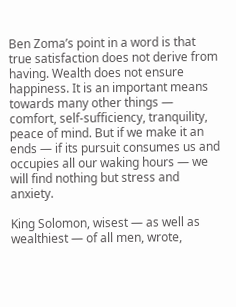Ben Zoma’s point in a word is that true satisfaction does not derive from having. Wealth does not ensure happiness. It is an important means towards many other things — comfort, self-sufficiency, tranquility, peace of mind. But if we make it an ends — if its pursuit consumes us and occupies all our waking hours — we will find nothing but stress and anxiety.

King Solomon, wisest — as well as wealthiest — of all men, wrote,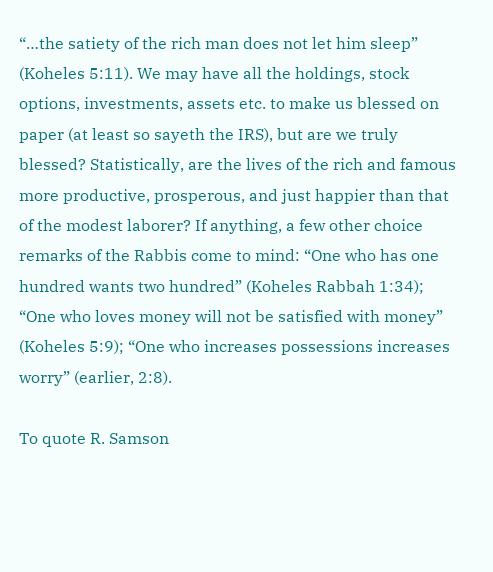“…the satiety of the rich man does not let him sleep” (Koheles 5:11). We may have all the holdings, stock options, investments, assets etc. to make us blessed on paper (at least so sayeth the IRS), but are we truly blessed? Statistically, are the lives of the rich and famous more productive, prosperous, and just happier than that of the modest laborer? If anything, a few other choice remarks of the Rabbis come to mind: “One who has one hundred wants two hundred” (Koheles Rabbah 1:34); “One who loves money will not be satisfied with money” (Koheles 5:9); “One who increases possessions increases worry” (earlier, 2:8).

To quote R. Samson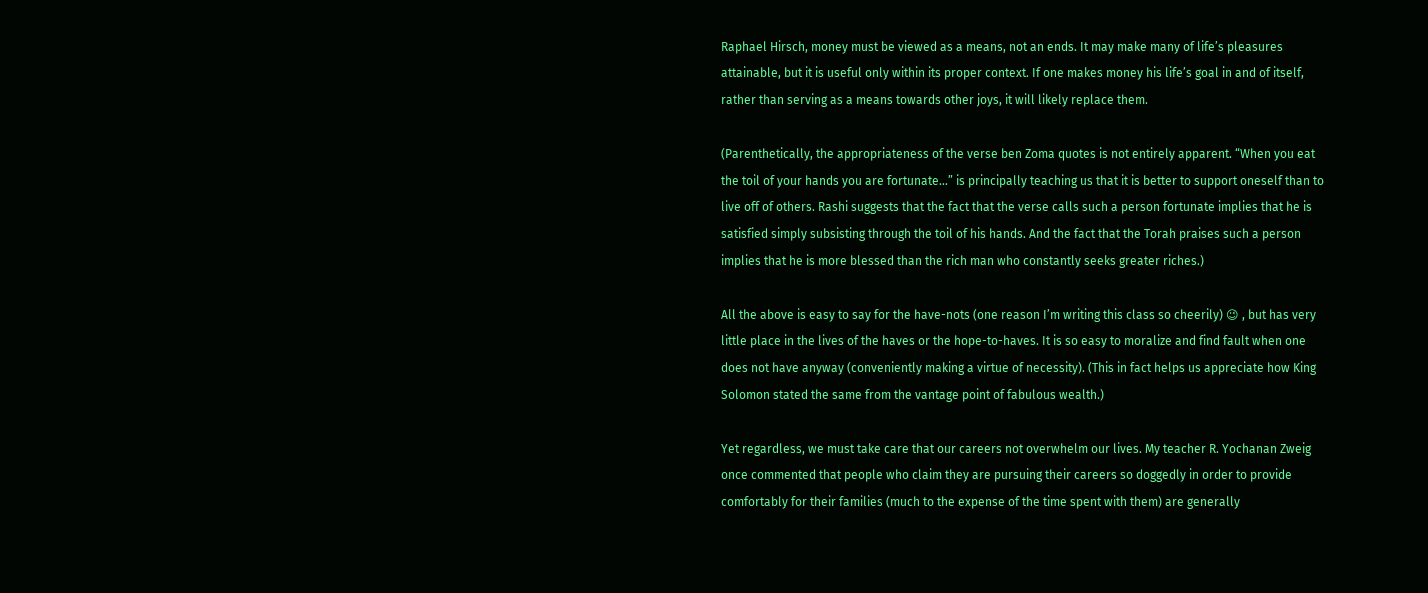Raphael Hirsch, money must be viewed as a means, not an ends. It may make many of life’s pleasures attainable, but it is useful only within its proper context. If one makes money his life’s goal in and of itself, rather than serving as a means towards other joys, it will likely replace them.

(Parenthetically, the appropriateness of the verse ben Zoma quotes is not entirely apparent. “When you eat the toil of your hands you are fortunate…” is principally teaching us that it is better to support oneself than to live off of others. Rashi suggests that the fact that the verse calls such a person fortunate implies that he is satisfied simply subsisting through the toil of his hands. And the fact that the Torah praises such a person implies that he is more blessed than the rich man who constantly seeks greater riches.)

All the above is easy to say for the have-nots (one reason I’m writing this class so cheerily) 😉 , but has very little place in the lives of the haves or the hope-to-haves. It is so easy to moralize and find fault when one does not have anyway (conveniently making a virtue of necessity). (This in fact helps us appreciate how King Solomon stated the same from the vantage point of fabulous wealth.)

Yet regardless, we must take care that our careers not overwhelm our lives. My teacher R. Yochanan Zweig once commented that people who claim they are pursuing their careers so doggedly in order to provide comfortably for their families (much to the expense of the time spent with them) are generally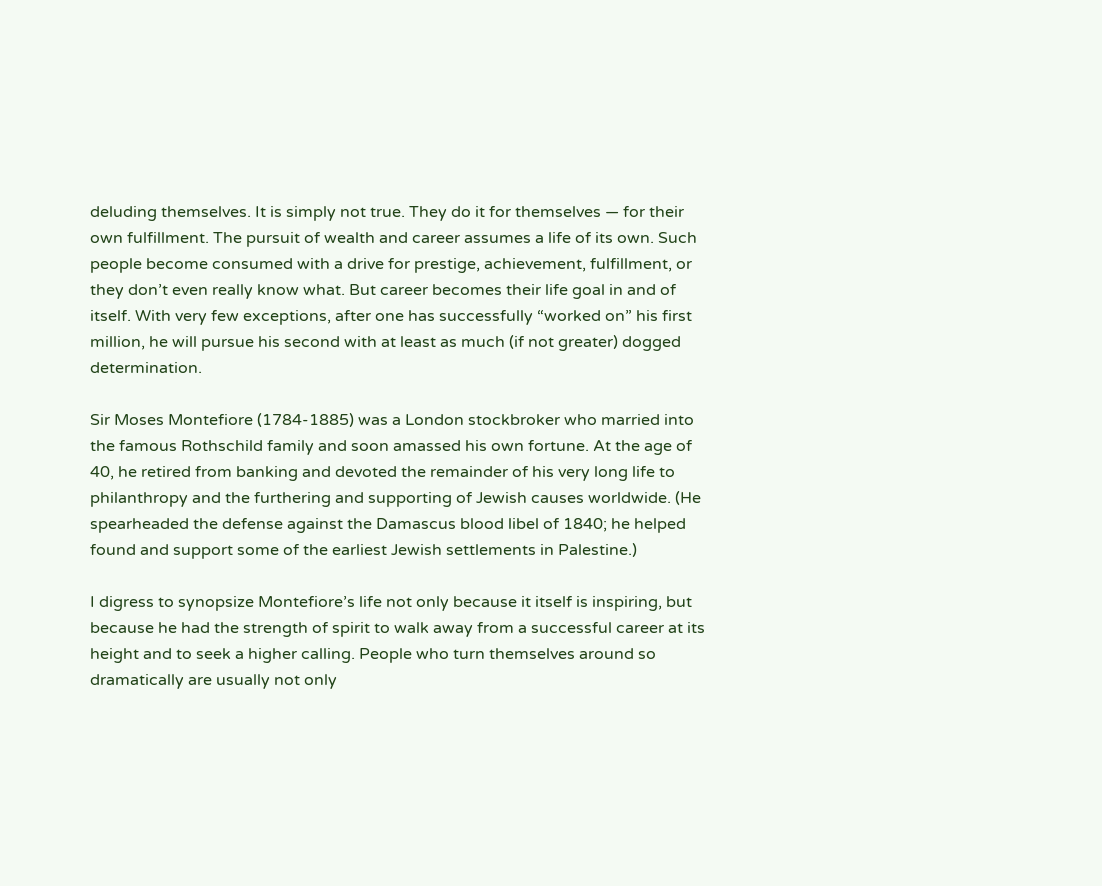deluding themselves. It is simply not true. They do it for themselves — for their own fulfillment. The pursuit of wealth and career assumes a life of its own. Such people become consumed with a drive for prestige, achievement, fulfillment, or they don’t even really know what. But career becomes their life goal in and of itself. With very few exceptions, after one has successfully “worked on” his first million, he will pursue his second with at least as much (if not greater) dogged determination.

Sir Moses Montefiore (1784-1885) was a London stockbroker who married into the famous Rothschild family and soon amassed his own fortune. At the age of 40, he retired from banking and devoted the remainder of his very long life to philanthropy and the furthering and supporting of Jewish causes worldwide. (He spearheaded the defense against the Damascus blood libel of 1840; he helped found and support some of the earliest Jewish settlements in Palestine.)

I digress to synopsize Montefiore’s life not only because it itself is inspiring, but because he had the strength of spirit to walk away from a successful career at its height and to seek a higher calling. People who turn themselves around so dramatically are usually not only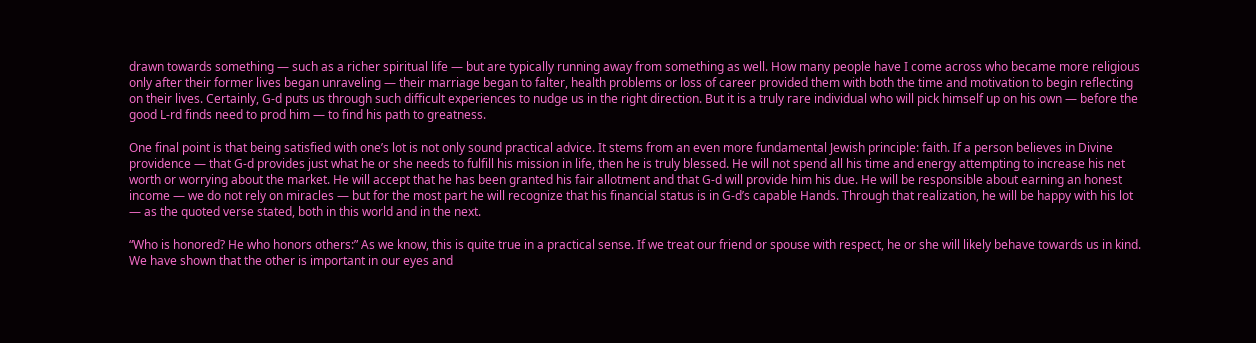drawn towards something — such as a richer spiritual life — but are typically running away from something as well. How many people have I come across who became more religious only after their former lives began unraveling — their marriage began to falter, health problems or loss of career provided them with both the time and motivation to begin reflecting on their lives. Certainly, G-d puts us through such difficult experiences to nudge us in the right direction. But it is a truly rare individual who will pick himself up on his own — before the good L-rd finds need to prod him — to find his path to greatness.

One final point is that being satisfied with one’s lot is not only sound practical advice. It stems from an even more fundamental Jewish principle: faith. If a person believes in Divine providence — that G-d provides just what he or she needs to fulfill his mission in life, then he is truly blessed. He will not spend all his time and energy attempting to increase his net worth or worrying about the market. He will accept that he has been granted his fair allotment and that G-d will provide him his due. He will be responsible about earning an honest income — we do not rely on miracles — but for the most part he will recognize that his financial status is in G-d’s capable Hands. Through that realization, he will be happy with his lot — as the quoted verse stated, both in this world and in the next.

“Who is honored? He who honors others:” As we know, this is quite true in a practical sense. If we treat our friend or spouse with respect, he or she will likely behave towards us in kind. We have shown that the other is important in our eyes and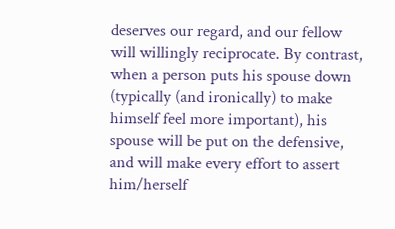deserves our regard, and our fellow will willingly reciprocate. By contrast, when a person puts his spouse down (typically (and ironically) to make himself feel more important), his spouse will be put on the defensive, and will make every effort to assert him/herself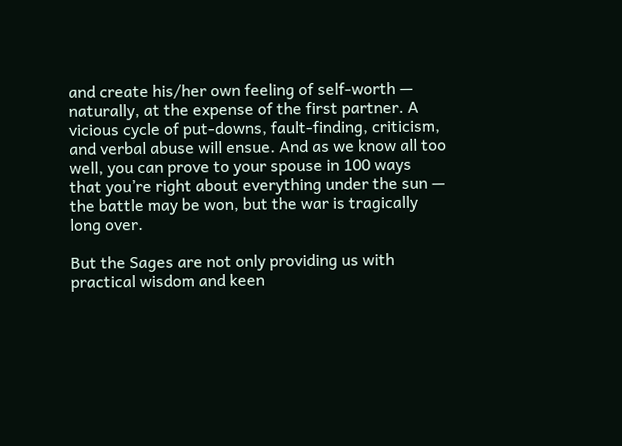and create his/her own feeling of self-worth — naturally, at the expense of the first partner. A vicious cycle of put-downs, fault-finding, criticism, and verbal abuse will ensue. And as we know all too well, you can prove to your spouse in 100 ways that you’re right about everything under the sun — the battle may be won, but the war is tragically long over.

But the Sages are not only providing us with practical wisdom and keen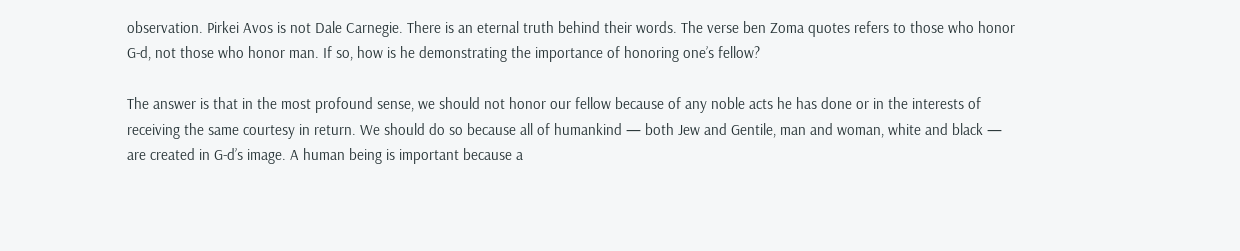observation. Pirkei Avos is not Dale Carnegie. There is an eternal truth behind their words. The verse ben Zoma quotes refers to those who honor G-d, not those who honor man. If so, how is he demonstrating the importance of honoring one’s fellow?

The answer is that in the most profound sense, we should not honor our fellow because of any noble acts he has done or in the interests of receiving the same courtesy in return. We should do so because all of humankind — both Jew and Gentile, man and woman, white and black — are created in G-d’s image. A human being is important because a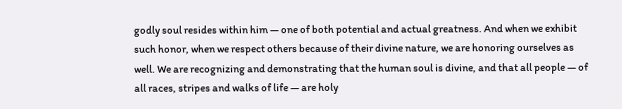godly soul resides within him — one of both potential and actual greatness. And when we exhibit such honor, when we respect others because of their divine nature, we are honoring ourselves as well. We are recognizing and demonstrating that the human soul is divine, and that all people — of all races, stripes and walks of life — are holy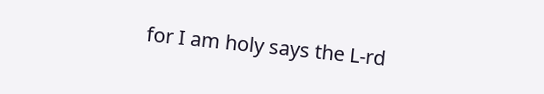for I am holy says the L-rd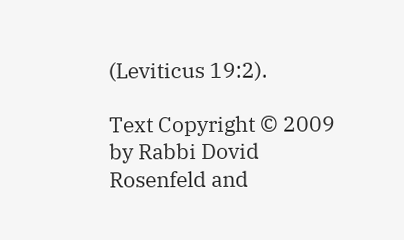(Leviticus 19:2).

Text Copyright © 2009 by Rabbi Dovid Rosenfeld and